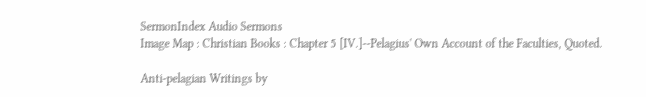SermonIndex Audio Sermons
Image Map : Christian Books : Chapter 5 [IV.]--Pelagius' Own Account of the Faculties, Quoted.

Anti-pelagian Writings by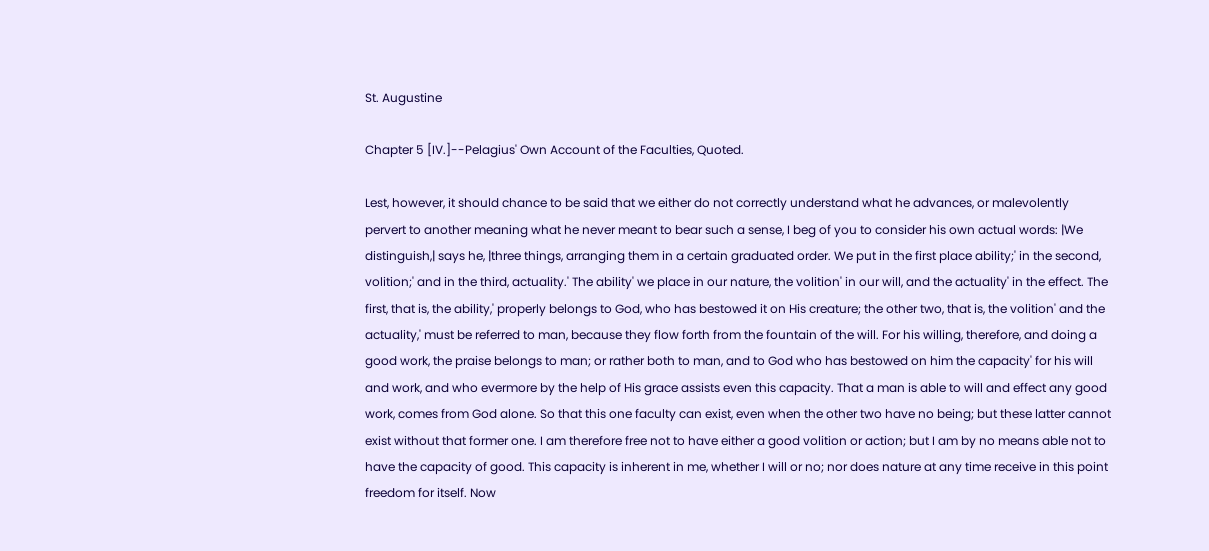St. Augustine

Chapter 5 [IV.]--Pelagius' Own Account of the Faculties, Quoted.

Lest, however, it should chance to be said that we either do not correctly understand what he advances, or malevolently pervert to another meaning what he never meant to bear such a sense, I beg of you to consider his own actual words: |We distinguish,| says he, |three things, arranging them in a certain graduated order. We put in the first place ability;' in the second, volition;' and in the third, actuality.' The ability' we place in our nature, the volition' in our will, and the actuality' in the effect. The first, that is, the ability,' properly belongs to God, who has bestowed it on His creature; the other two, that is, the volition' and the actuality,' must be referred to man, because they flow forth from the fountain of the will. For his willing, therefore, and doing a good work, the praise belongs to man; or rather both to man, and to God who has bestowed on him the capacity' for his will and work, and who evermore by the help of His grace assists even this capacity. That a man is able to will and effect any good work, comes from God alone. So that this one faculty can exist, even when the other two have no being; but these latter cannot exist without that former one. I am therefore free not to have either a good volition or action; but I am by no means able not to have the capacity of good. This capacity is inherent in me, whether I will or no; nor does nature at any time receive in this point freedom for itself. Now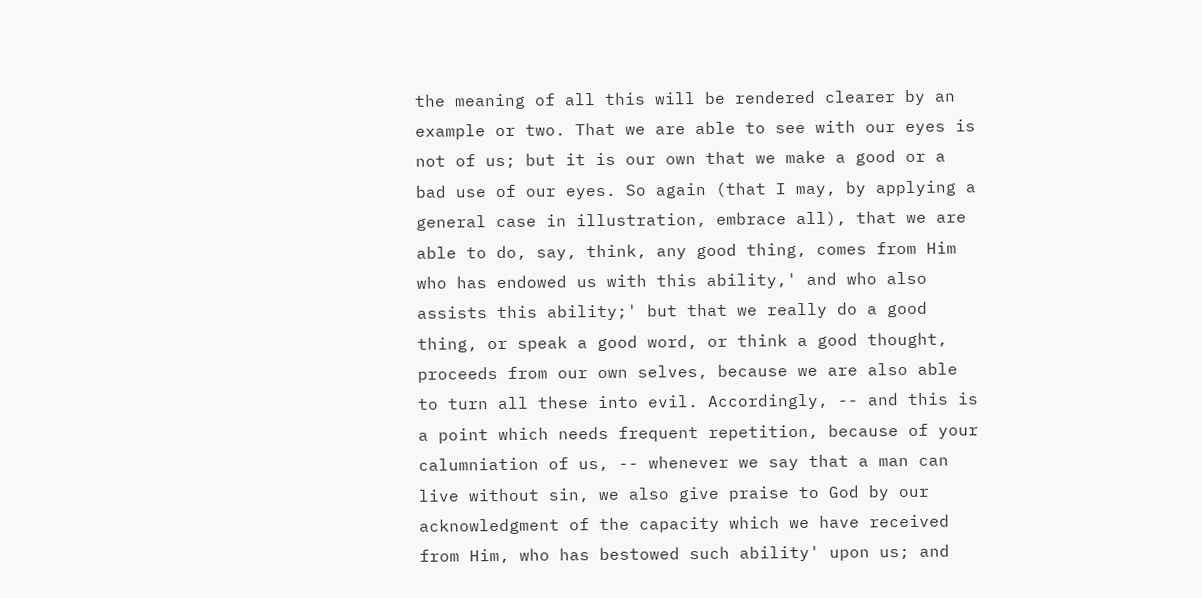the meaning of all this will be rendered clearer by an example or two. That we are able to see with our eyes is not of us; but it is our own that we make a good or a bad use of our eyes. So again (that I may, by applying a general case in illustration, embrace all), that we are able to do, say, think, any good thing, comes from Him who has endowed us with this ability,' and who also assists this ability;' but that we really do a good thing, or speak a good word, or think a good thought, proceeds from our own selves, because we are also able to turn all these into evil. Accordingly, -- and this is a point which needs frequent repetition, because of your calumniation of us, -- whenever we say that a man can live without sin, we also give praise to God by our acknowledgment of the capacity which we have received from Him, who has bestowed such ability' upon us; and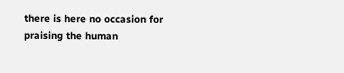there is here no occasion for praising the human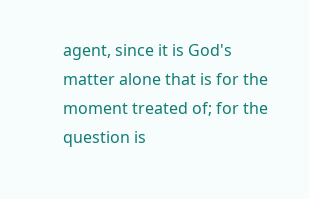agent, since it is God's matter alone that is for the moment treated of; for the question is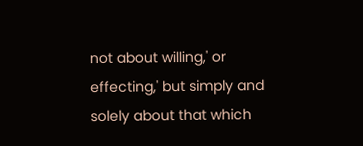not about willing,' or effecting,' but simply and solely about that which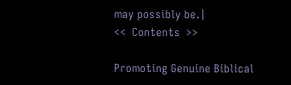may possibly be.|
<<  Contents  >>

Promoting Genuine Biblical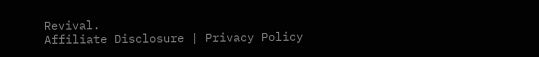Revival.
Affiliate Disclosure | Privacy Policy